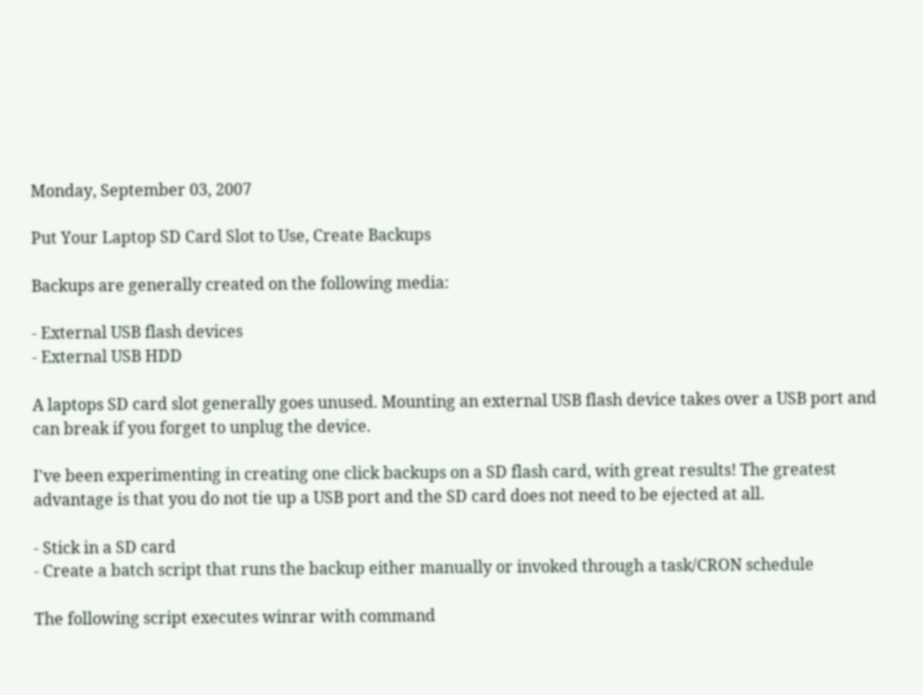Monday, September 03, 2007

Put Your Laptop SD Card Slot to Use, Create Backups

Backups are generally created on the following media:

- External USB flash devices
- External USB HDD

A laptops SD card slot generally goes unused. Mounting an external USB flash device takes over a USB port and can break if you forget to unplug the device.

I've been experimenting in creating one click backups on a SD flash card, with great results! The greatest advantage is that you do not tie up a USB port and the SD card does not need to be ejected at all.

- Stick in a SD card
- Create a batch script that runs the backup either manually or invoked through a task/CRON schedule

The following script executes winrar with command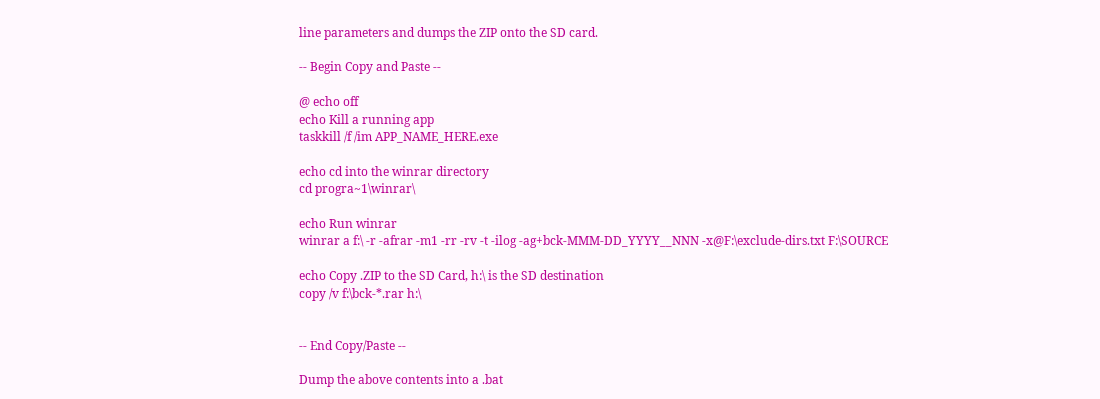line parameters and dumps the ZIP onto the SD card.

-- Begin Copy and Paste --

@ echo off
echo Kill a running app
taskkill /f /im APP_NAME_HERE.exe

echo cd into the winrar directory
cd progra~1\winrar\

echo Run winrar
winrar a f:\ -r -afrar -m1 -rr -rv -t -ilog -ag+bck-MMM-DD_YYYY__NNN -x@F:\exclude-dirs.txt F:\SOURCE

echo Copy .ZIP to the SD Card, h:\ is the SD destination
copy /v f:\bck-*.rar h:\


-- End Copy/Paste --

Dump the above contents into a .bat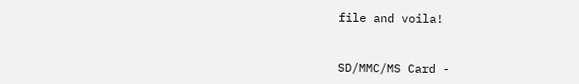file and voila!


SD/MMC/MS Card -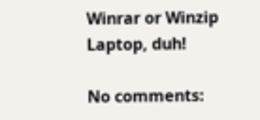Winrar or Winzip
Laptop, duh!

No comments: